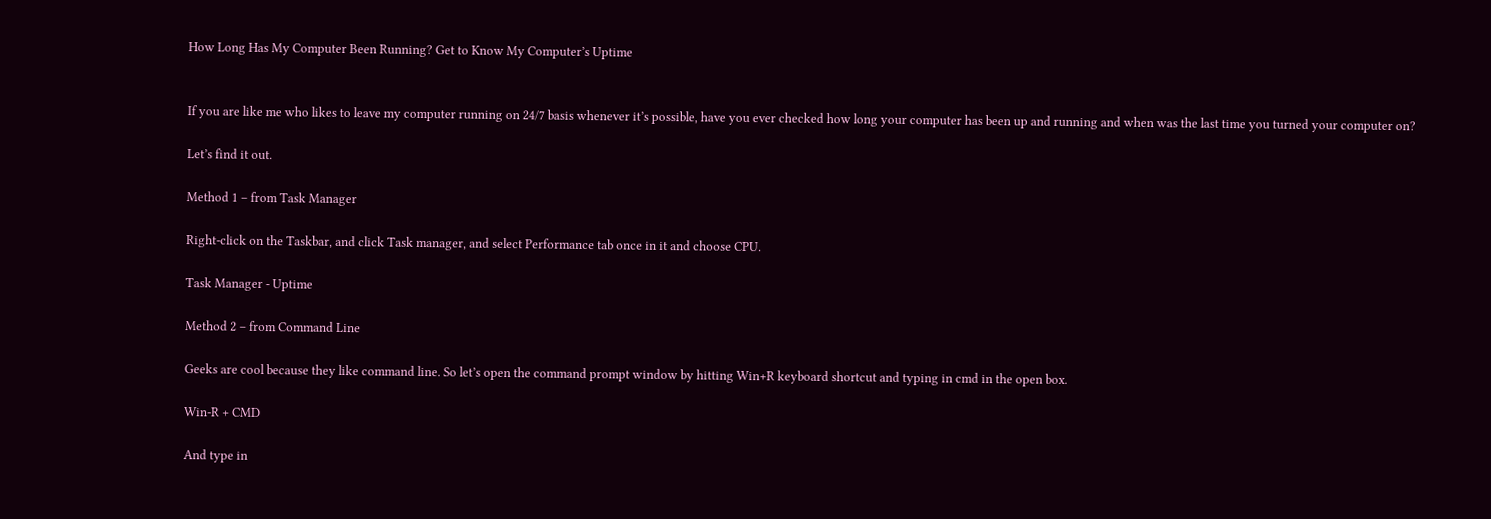How Long Has My Computer Been Running? Get to Know My Computer’s Uptime


If you are like me who likes to leave my computer running on 24/7 basis whenever it’s possible, have you ever checked how long your computer has been up and running and when was the last time you turned your computer on?

Let’s find it out.

Method 1 – from Task Manager

Right-click on the Taskbar, and click Task manager, and select Performance tab once in it and choose CPU.

Task Manager - Uptime

Method 2 – from Command Line

Geeks are cool because they like command line. So let’s open the command prompt window by hitting Win+R keyboard shortcut and typing in cmd in the open box.

Win-R + CMD

And type in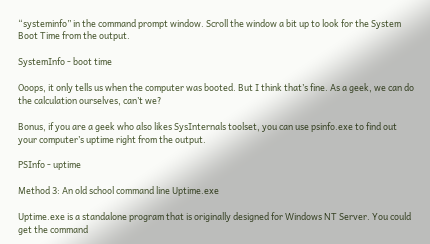“systeminfo” in the command prompt window. Scroll the window a bit up to look for the System Boot Time from the output.

SystemInfo - boot time

Ooops, it only tells us when the computer was booted. But I think that’s fine. As a geek, we can do the calculation ourselves, can’t we?

Bonus, if you are a geek who also likes SysInternals toolset, you can use psinfo.exe to find out your computer’s uptime right from the output.

PSInfo - uptime

Method 3: An old school command line Uptime.exe

Uptime.exe is a standalone program that is originally designed for Windows NT Server. You could get the command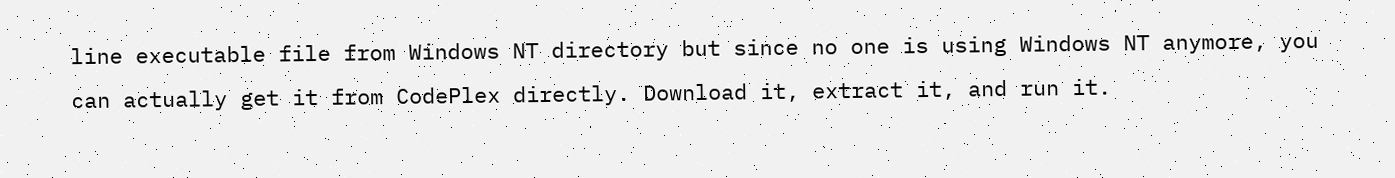line executable file from Windows NT directory but since no one is using Windows NT anymore, you can actually get it from CodePlex directly. Download it, extract it, and run it.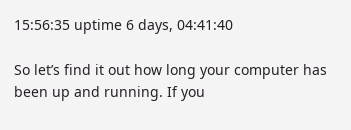15:56:35 uptime 6 days, 04:41:40

So let’s find it out how long your computer has been up and running. If you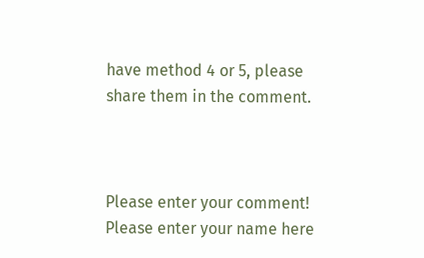have method 4 or 5, please share them in the comment.



Please enter your comment!
Please enter your name here